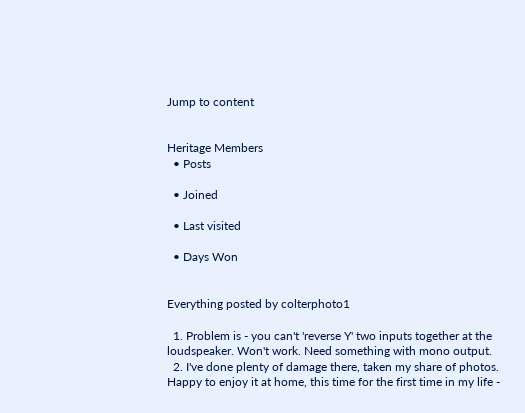Jump to content


Heritage Members
  • Posts

  • Joined

  • Last visited

  • Days Won


Everything posted by colterphoto1

  1. Problem is - you can't 'reverse Y' two inputs together at the loudspeaker. Won't work. Need something with mono output.
  2. I've done plenty of damage there, taken my share of photos. Happy to enjoy it at home, this time for the first time in my life -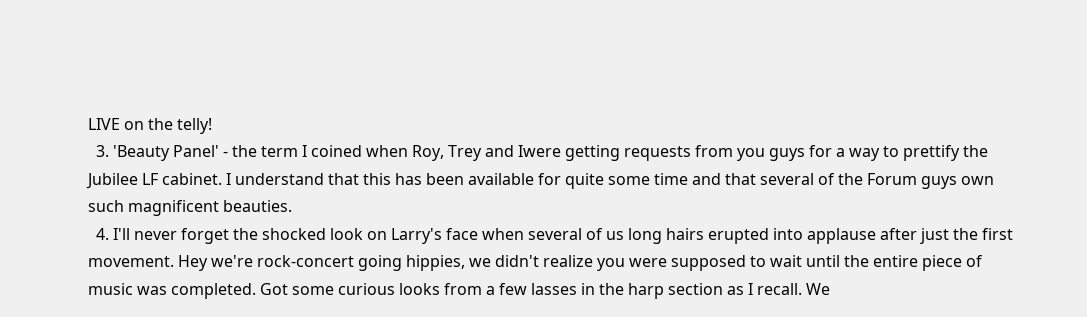LIVE on the telly!
  3. 'Beauty Panel' - the term I coined when Roy, Trey and Iwere getting requests from you guys for a way to prettify the Jubilee LF cabinet. I understand that this has been available for quite some time and that several of the Forum guys own such magnificent beauties.
  4. I'll never forget the shocked look on Larry's face when several of us long hairs erupted into applause after just the first movement. Hey we're rock-concert going hippies, we didn't realize you were supposed to wait until the entire piece of music was completed. Got some curious looks from a few lasses in the harp section as I recall. We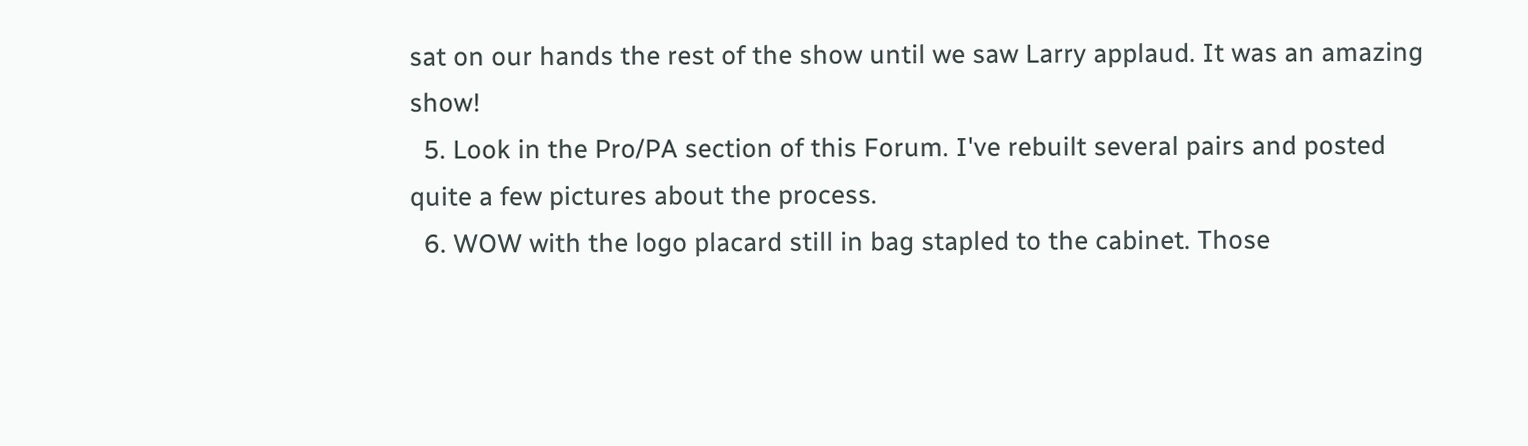sat on our hands the rest of the show until we saw Larry applaud. It was an amazing show!
  5. Look in the Pro/PA section of this Forum. I've rebuilt several pairs and posted quite a few pictures about the process.
  6. WOW with the logo placard still in bag stapled to the cabinet. Those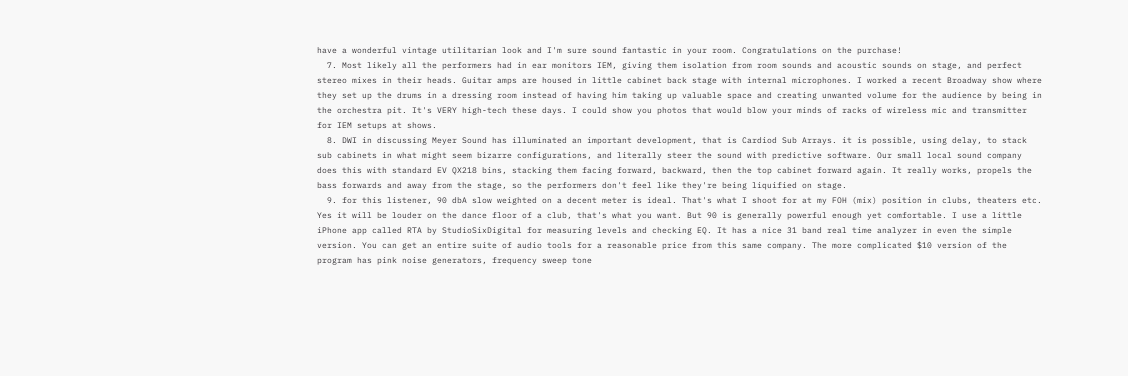have a wonderful vintage utilitarian look and I'm sure sound fantastic in your room. Congratulations on the purchase!
  7. Most likely all the performers had in ear monitors IEM, giving them isolation from room sounds and acoustic sounds on stage, and perfect stereo mixes in their heads. Guitar amps are housed in little cabinet back stage with internal microphones. I worked a recent Broadway show where they set up the drums in a dressing room instead of having him taking up valuable space and creating unwanted volume for the audience by being in the orchestra pit. It's VERY high-tech these days. I could show you photos that would blow your minds of racks of wireless mic and transmitter for IEM setups at shows.
  8. DWI in discussing Meyer Sound has illuminated an important development, that is Cardiod Sub Arrays. it is possible, using delay, to stack sub cabinets in what might seem bizarre configurations, and literally steer the sound with predictive software. Our small local sound company does this with standard EV QX218 bins, stacking them facing forward, backward, then the top cabinet forward again. It really works, propels the bass forwards and away from the stage, so the performers don't feel like they're being liquified on stage.
  9. for this listener, 90 dbA slow weighted on a decent meter is ideal. That's what I shoot for at my FOH (mix) position in clubs, theaters etc. Yes it will be louder on the dance floor of a club, that's what you want. But 90 is generally powerful enough yet comfortable. I use a little iPhone app called RTA by StudioSixDigital for measuring levels and checking EQ. It has a nice 31 band real time analyzer in even the simple version. You can get an entire suite of audio tools for a reasonable price from this same company. The more complicated $10 version of the program has pink noise generators, frequency sweep tone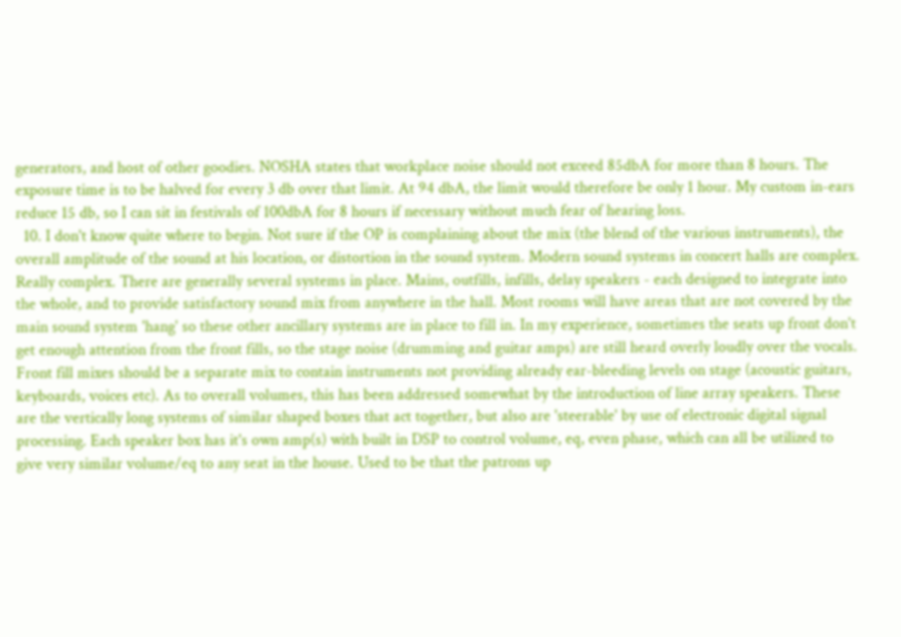generators, and host of other goodies. NOSHA states that workplace noise should not exceed 85dbA for more than 8 hours. The exposure time is to be halved for every 3 db over that limit. At 94 dbA, the limit would therefore be only 1 hour. My custom in-ears reduce 15 db, so I can sit in festivals of 100dbA for 8 hours if necessary without much fear of hearing loss.
  10. I don't know quite where to begin. Not sure if the OP is complaining about the mix (the blend of the various instruments), the overall amplitude of the sound at his location, or distortion in the sound system. Modern sound systems in concert halls are complex. Really complex. There are generally several systems in place. Mains, outfills, infills, delay speakers - each designed to integrate into the whole, and to provide satisfactory sound mix from anywhere in the hall. Most rooms will have areas that are not covered by the main sound system 'hang' so these other ancillary systems are in place to fill in. In my experience, sometimes the seats up front don't get enough attention from the front fills, so the stage noise (drumming and guitar amps) are still heard overly loudly over the vocals. Front fill mixes should be a separate mix to contain instruments not providing already ear-bleeding levels on stage (acoustic guitars, keyboards, voices etc). As to overall volumes, this has been addressed somewhat by the introduction of line array speakers. These are the vertically long systems of similar shaped boxes that act together, but also are 'steerable' by use of electronic digital signal processing. Each speaker box has it's own amp(s) with built in DSP to control volume, eq, even phase, which can all be utilized to give very similar volume/eq to any seat in the house. Used to be that the patrons up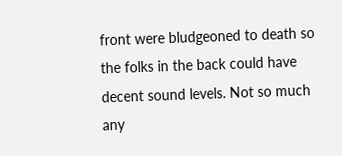front were bludgeoned to death so the folks in the back could have decent sound levels. Not so much any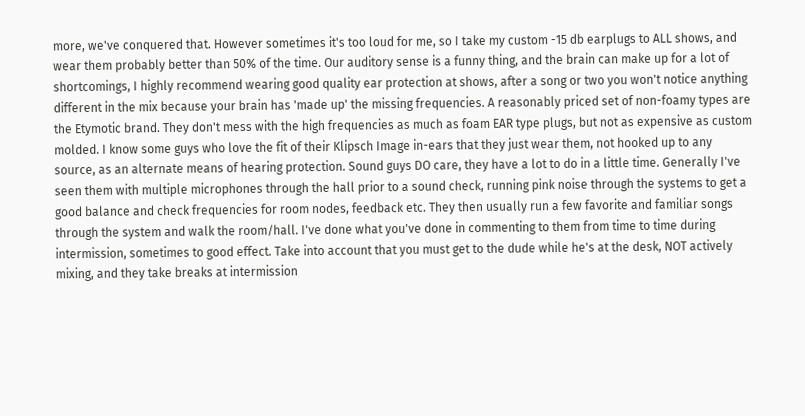more, we've conquered that. However sometimes it's too loud for me, so I take my custom -15 db earplugs to ALL shows, and wear them probably better than 50% of the time. Our auditory sense is a funny thing, and the brain can make up for a lot of shortcomings, I highly recommend wearing good quality ear protection at shows, after a song or two you won't notice anything different in the mix because your brain has 'made up' the missing frequencies. A reasonably priced set of non-foamy types are the Etymotic brand. They don't mess with the high frequencies as much as foam EAR type plugs, but not as expensive as custom molded. I know some guys who love the fit of their Klipsch Image in-ears that they just wear them, not hooked up to any source, as an alternate means of hearing protection. Sound guys DO care, they have a lot to do in a little time. Generally I've seen them with multiple microphones through the hall prior to a sound check, running pink noise through the systems to get a good balance and check frequencies for room nodes, feedback etc. They then usually run a few favorite and familiar songs through the system and walk the room/hall. I've done what you've done in commenting to them from time to time during intermission, sometimes to good effect. Take into account that you must get to the dude while he's at the desk, NOT actively mixing, and they take breaks at intermission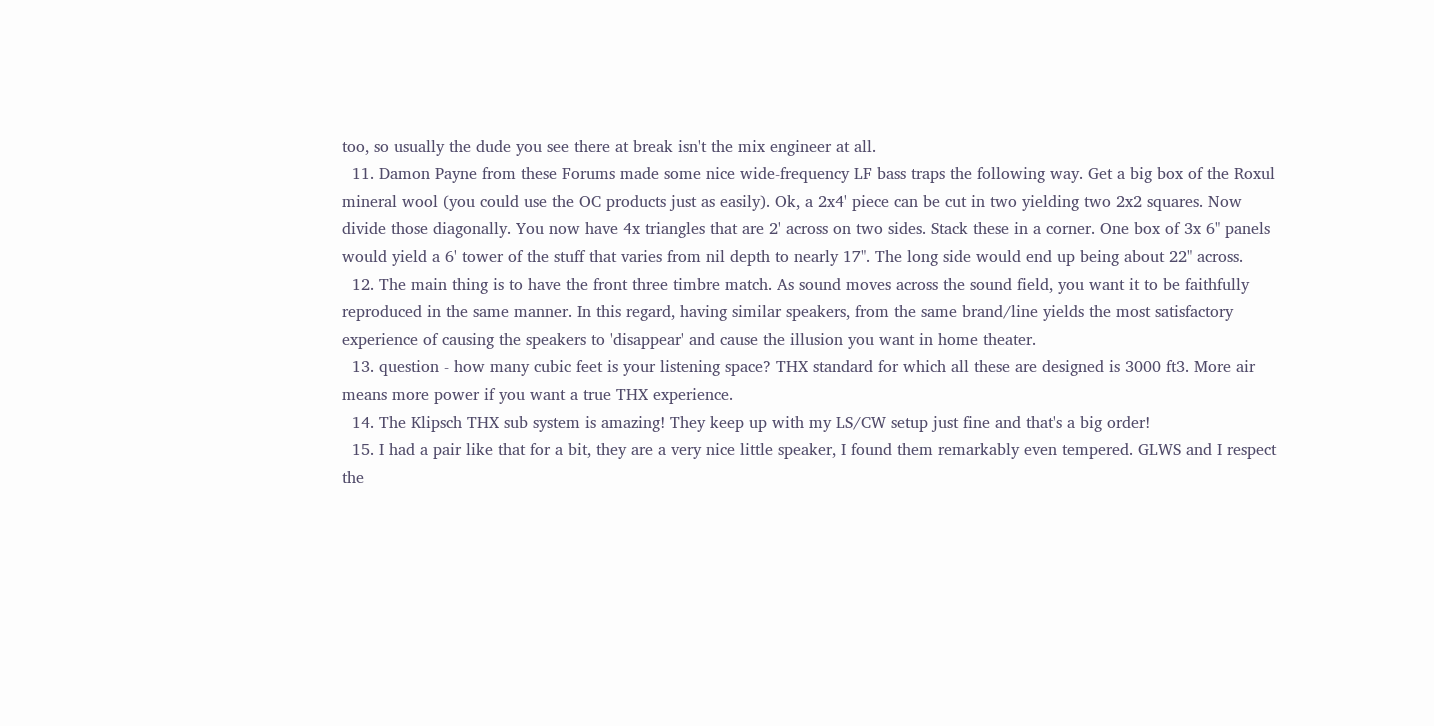too, so usually the dude you see there at break isn't the mix engineer at all.
  11. Damon Payne from these Forums made some nice wide-frequency LF bass traps the following way. Get a big box of the Roxul mineral wool (you could use the OC products just as easily). Ok, a 2x4' piece can be cut in two yielding two 2x2 squares. Now divide those diagonally. You now have 4x triangles that are 2' across on two sides. Stack these in a corner. One box of 3x 6" panels would yield a 6' tower of the stuff that varies from nil depth to nearly 17". The long side would end up being about 22" across.
  12. The main thing is to have the front three timbre match. As sound moves across the sound field, you want it to be faithfully reproduced in the same manner. In this regard, having similar speakers, from the same brand/line yields the most satisfactory experience of causing the speakers to 'disappear' and cause the illusion you want in home theater.
  13. question - how many cubic feet is your listening space? THX standard for which all these are designed is 3000 ft3. More air means more power if you want a true THX experience.
  14. The Klipsch THX sub system is amazing! They keep up with my LS/CW setup just fine and that's a big order!
  15. I had a pair like that for a bit, they are a very nice little speaker, I found them remarkably even tempered. GLWS and I respect the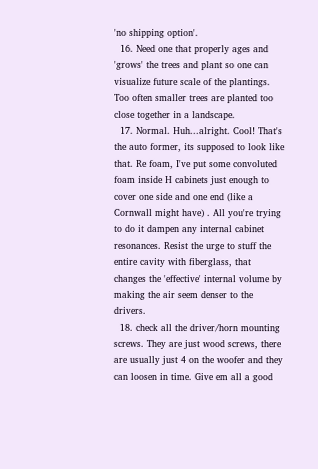'no shipping option'.
  16. Need one that properly ages and 'grows' the trees and plant so one can visualize future scale of the plantings. Too often smaller trees are planted too close together in a landscape.
  17. Normal. Huh...alright. Cool! That's the auto former, its supposed to look like that. Re foam, I've put some convoluted foam inside H cabinets just enough to cover one side and one end (like a Cornwall might have) . All you're trying to do it dampen any internal cabinet resonances. Resist the urge to stuff the entire cavity with fiberglass, that changes the 'effective' internal volume by making the air seem denser to the drivers.
  18. check all the driver/horn mounting screws. They are just wood screws, there are usually just 4 on the woofer and they can loosen in time. Give em all a good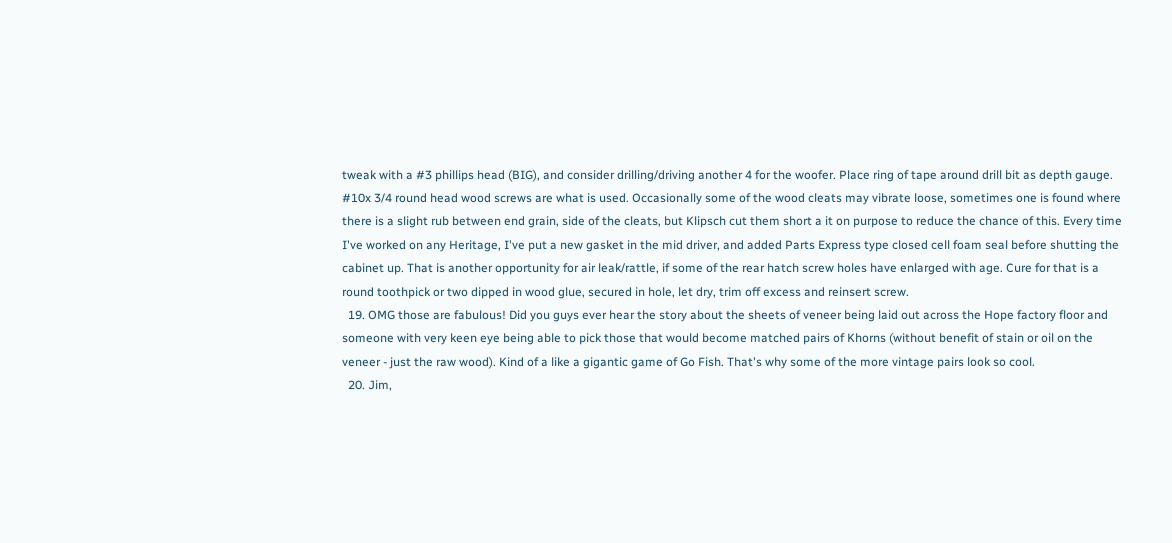tweak with a #3 phillips head (BIG), and consider drilling/driving another 4 for the woofer. Place ring of tape around drill bit as depth gauge. #10x 3/4 round head wood screws are what is used. Occasionally some of the wood cleats may vibrate loose, sometimes one is found where there is a slight rub between end grain, side of the cleats, but Klipsch cut them short a it on purpose to reduce the chance of this. Every time I've worked on any Heritage, I've put a new gasket in the mid driver, and added Parts Express type closed cell foam seal before shutting the cabinet up. That is another opportunity for air leak/rattle, if some of the rear hatch screw holes have enlarged with age. Cure for that is a round toothpick or two dipped in wood glue, secured in hole, let dry, trim off excess and reinsert screw.
  19. OMG those are fabulous! Did you guys ever hear the story about the sheets of veneer being laid out across the Hope factory floor and someone with very keen eye being able to pick those that would become matched pairs of Khorns (without benefit of stain or oil on the veneer - just the raw wood). Kind of a like a gigantic game of Go Fish. That's why some of the more vintage pairs look so cool.
  20. Jim,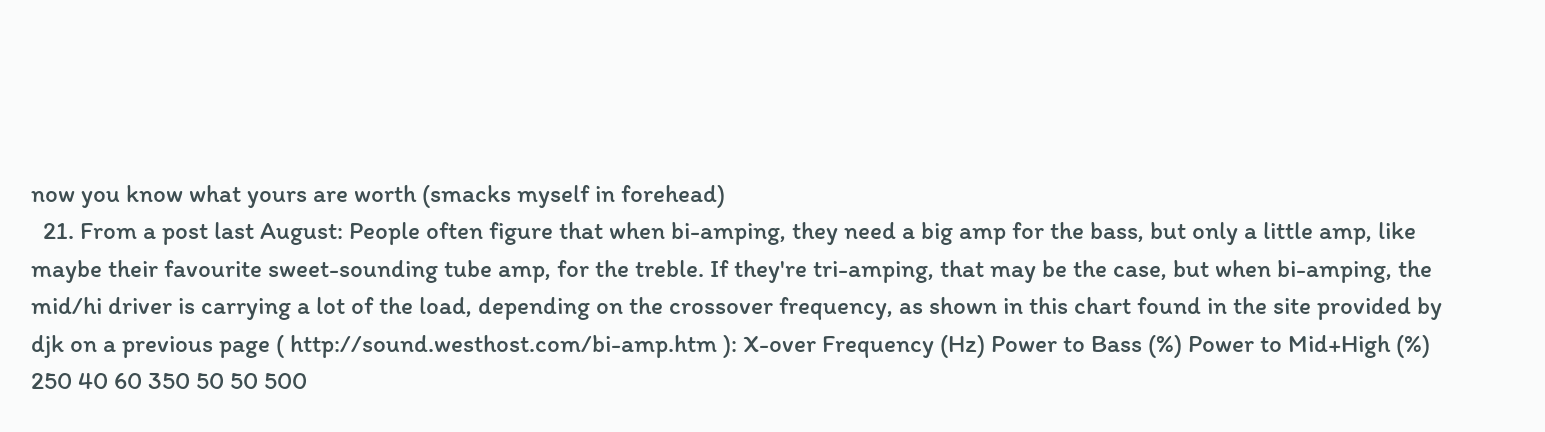now you know what yours are worth (smacks myself in forehead)
  21. From a post last August: People often figure that when bi-amping, they need a big amp for the bass, but only a little amp, like maybe their favourite sweet-sounding tube amp, for the treble. If they're tri-amping, that may be the case, but when bi-amping, the mid/hi driver is carrying a lot of the load, depending on the crossover frequency, as shown in this chart found in the site provided by djk on a previous page ( http://sound.westhost.com/bi-amp.htm ): X-over Frequency (Hz) Power to Bass (%) Power to Mid+High (%) 250 40 60 350 50 50 500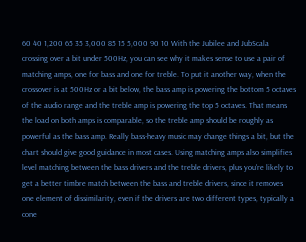60 40 1,200 65 35 3,000 85 15 5,000 90 10 With the Jubilee and JubScala crossing over a bit under 500Hz, you can see why it makes sense to use a pair of matching amps, one for bass and one for treble. To put it another way, when the crossover is at 500Hz or a bit below, the bass amp is powering the bottom 5 octaves of the audio range and the treble amp is powering the top 5 octaves. That means the load on both amps is comparable, so the treble amp should be roughly as powerful as the bass amp. Really bass-heavy music may change things a bit, but the chart should give good guidance in most cases. Using matching amps also simplifies level matching between the bass drivers and the treble drivers, plus you're likely to get a better timbre match between the bass and treble drivers, since it removes one element of dissimilarity, even if the drivers are two different types, typically a cone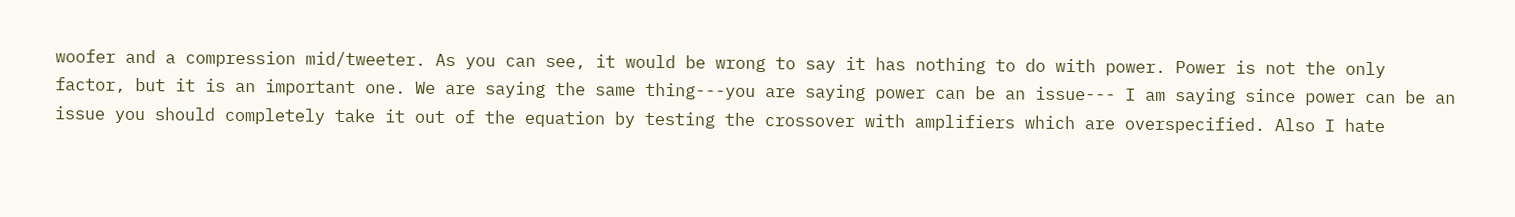woofer and a compression mid/tweeter. As you can see, it would be wrong to say it has nothing to do with power. Power is not the only factor, but it is an important one. We are saying the same thing---you are saying power can be an issue--- I am saying since power can be an issue you should completely take it out of the equation by testing the crossover with amplifiers which are overspecified. Also I hate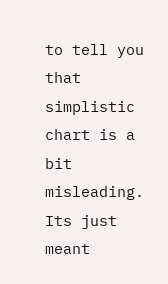to tell you that simplistic chart is a bit misleading. Its just meant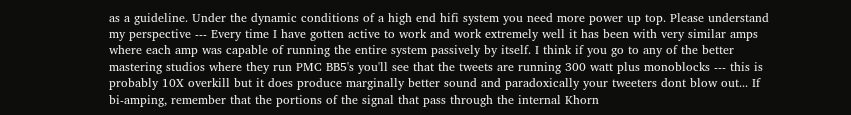as a guideline. Under the dynamic conditions of a high end hifi system you need more power up top. Please understand my perspective --- Every time I have gotten active to work and work extremely well it has been with very similar amps where each amp was capable of running the entire system passively by itself. I think if you go to any of the better mastering studios where they run PMC BB5's you'll see that the tweets are running 300 watt plus monoblocks --- this is probably 10X overkill but it does produce marginally better sound and paradoxically your tweeters dont blow out... If bi-amping, remember that the portions of the signal that pass through the internal Khorn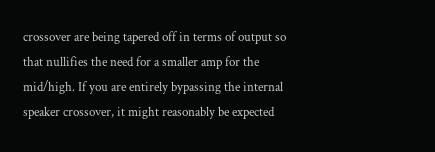crossover are being tapered off in terms of output so that nullifies the need for a smaller amp for the mid/high. If you are entirely bypassing the internal speaker crossover, it might reasonably be expected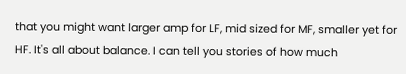that you might want larger amp for LF, mid sized for MF, smaller yet for HF. It's all about balance. I can tell you stories of how much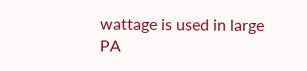wattage is used in large PA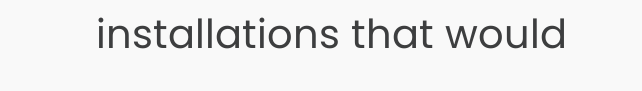installations that would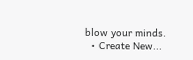blow your minds.
  • Create New...